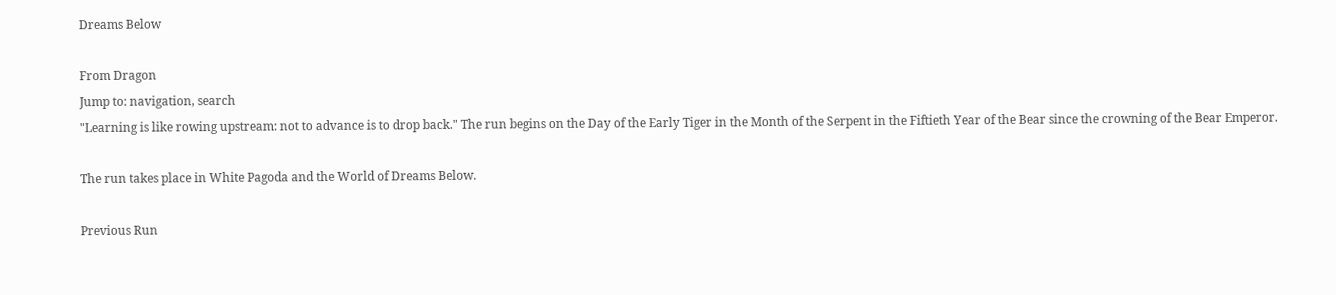Dreams Below

From Dragon
Jump to: navigation, search
"Learning is like rowing upstream: not to advance is to drop back." The run begins on the Day of the Early Tiger in the Month of the Serpent in the Fiftieth Year of the Bear since the crowning of the Bear Emperor.

The run takes place in White Pagoda and the World of Dreams Below.

Previous Run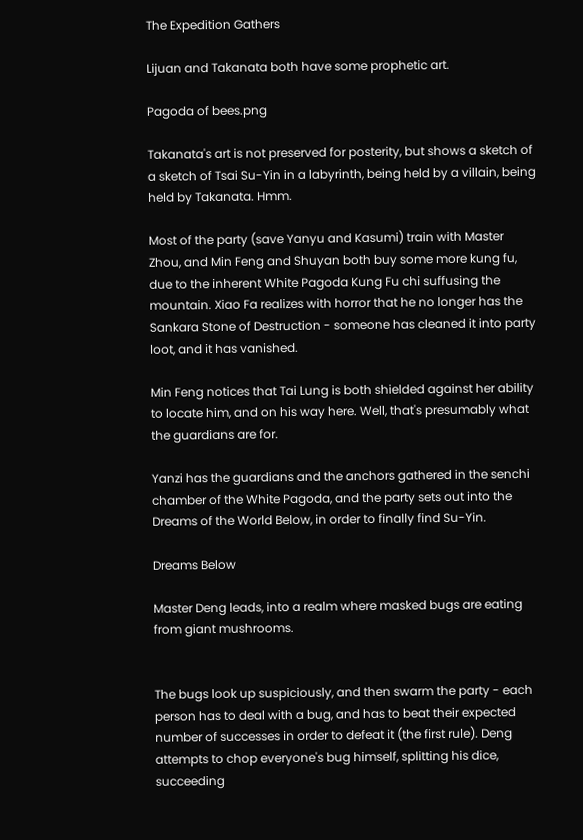The Expedition Gathers

Lijuan and Takanata both have some prophetic art.

Pagoda of bees.png

Takanata's art is not preserved for posterity, but shows a sketch of a sketch of Tsai Su-Yin in a labyrinth, being held by a villain, being held by Takanata. Hmm.

Most of the party (save Yanyu and Kasumi) train with Master Zhou, and Min Feng and Shuyan both buy some more kung fu, due to the inherent White Pagoda Kung Fu chi suffusing the mountain. Xiao Fa realizes with horror that he no longer has the Sankara Stone of Destruction - someone has cleaned it into party loot, and it has vanished.

Min Feng notices that Tai Lung is both shielded against her ability to locate him, and on his way here. Well, that's presumably what the guardians are for.

Yanzi has the guardians and the anchors gathered in the senchi chamber of the White Pagoda, and the party sets out into the Dreams of the World Below, in order to finally find Su-Yin.

Dreams Below

Master Deng leads, into a realm where masked bugs are eating from giant mushrooms.


The bugs look up suspiciously, and then swarm the party - each person has to deal with a bug, and has to beat their expected number of successes in order to defeat it (the first rule). Deng attempts to chop everyone's bug himself, splitting his dice, succeeding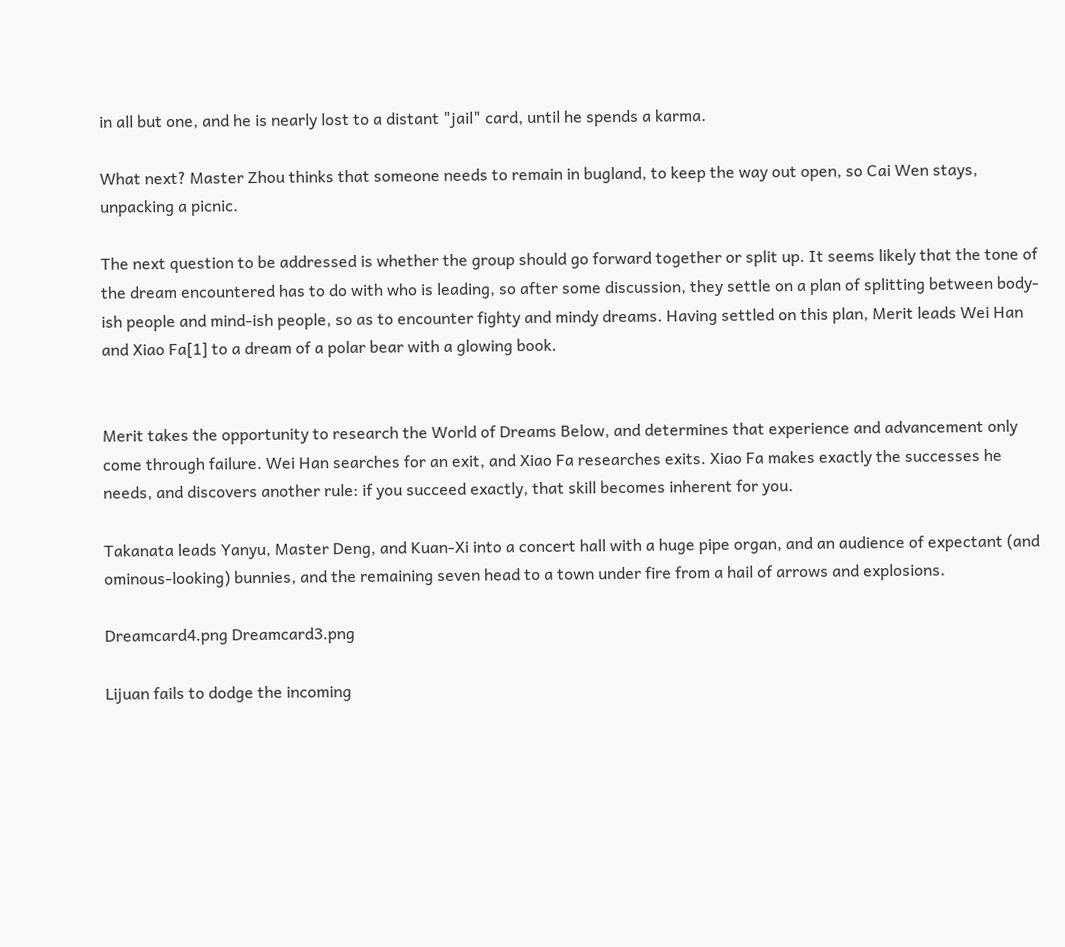in all but one, and he is nearly lost to a distant "jail" card, until he spends a karma.

What next? Master Zhou thinks that someone needs to remain in bugland, to keep the way out open, so Cai Wen stays, unpacking a picnic.

The next question to be addressed is whether the group should go forward together or split up. It seems likely that the tone of the dream encountered has to do with who is leading, so after some discussion, they settle on a plan of splitting between body-ish people and mind-ish people, so as to encounter fighty and mindy dreams. Having settled on this plan, Merit leads Wei Han and Xiao Fa[1] to a dream of a polar bear with a glowing book.


Merit takes the opportunity to research the World of Dreams Below, and determines that experience and advancement only come through failure. Wei Han searches for an exit, and Xiao Fa researches exits. Xiao Fa makes exactly the successes he needs, and discovers another rule: if you succeed exactly, that skill becomes inherent for you.

Takanata leads Yanyu, Master Deng, and Kuan-Xi into a concert hall with a huge pipe organ, and an audience of expectant (and ominous-looking) bunnies, and the remaining seven head to a town under fire from a hail of arrows and explosions.

Dreamcard4.png Dreamcard3.png

Lijuan fails to dodge the incoming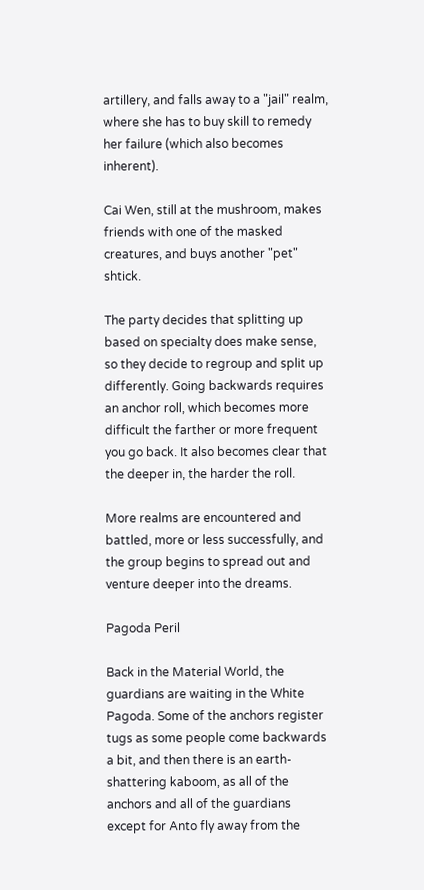artillery, and falls away to a "jail" realm, where she has to buy skill to remedy her failure (which also becomes inherent).

Cai Wen, still at the mushroom, makes friends with one of the masked creatures, and buys another "pet" shtick.

The party decides that splitting up based on specialty does make sense, so they decide to regroup and split up differently. Going backwards requires an anchor roll, which becomes more difficult the farther or more frequent you go back. It also becomes clear that the deeper in, the harder the roll.

More realms are encountered and battled, more or less successfully, and the group begins to spread out and venture deeper into the dreams.

Pagoda Peril

Back in the Material World, the guardians are waiting in the White Pagoda. Some of the anchors register tugs as some people come backwards a bit, and then there is an earth-shattering kaboom, as all of the anchors and all of the guardians except for Anto fly away from the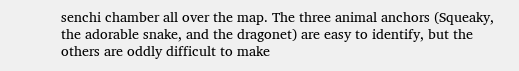senchi chamber all over the map. The three animal anchors (Squeaky, the adorable snake, and the dragonet) are easy to identify, but the others are oddly difficult to make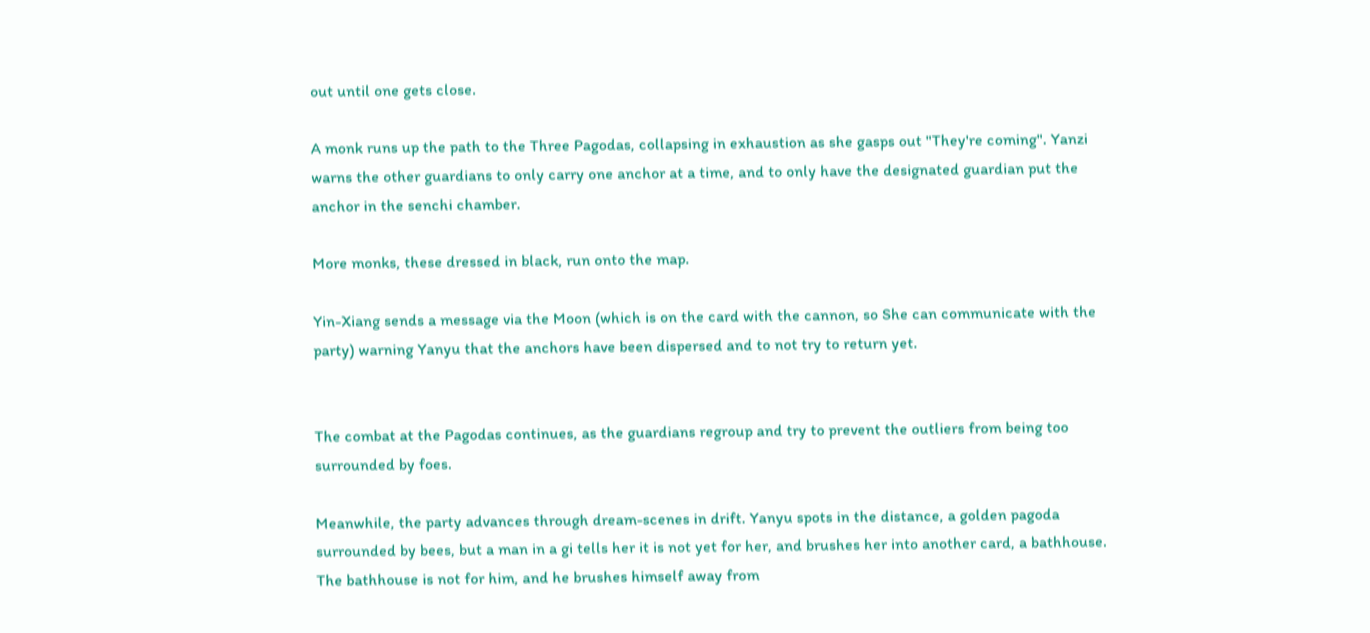out until one gets close.

A monk runs up the path to the Three Pagodas, collapsing in exhaustion as she gasps out "They're coming". Yanzi warns the other guardians to only carry one anchor at a time, and to only have the designated guardian put the anchor in the senchi chamber.

More monks, these dressed in black, run onto the map.

Yin-Xiang sends a message via the Moon (which is on the card with the cannon, so She can communicate with the party) warning Yanyu that the anchors have been dispersed and to not try to return yet.


The combat at the Pagodas continues, as the guardians regroup and try to prevent the outliers from being too surrounded by foes.

Meanwhile, the party advances through dream-scenes in drift. Yanyu spots in the distance, a golden pagoda surrounded by bees, but a man in a gi tells her it is not yet for her, and brushes her into another card, a bathhouse. The bathhouse is not for him, and he brushes himself away from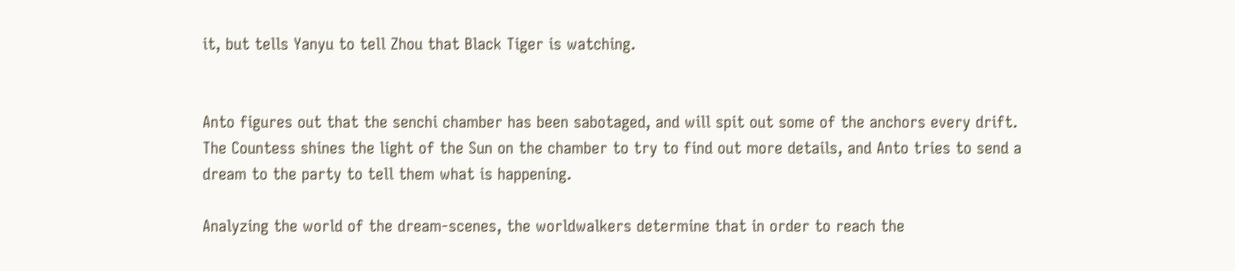it, but tells Yanyu to tell Zhou that Black Tiger is watching.


Anto figures out that the senchi chamber has been sabotaged, and will spit out some of the anchors every drift. The Countess shines the light of the Sun on the chamber to try to find out more details, and Anto tries to send a dream to the party to tell them what is happening.

Analyzing the world of the dream-scenes, the worldwalkers determine that in order to reach the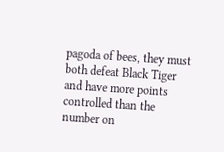pagoda of bees, they must both defeat Black Tiger and have more points controlled than the number on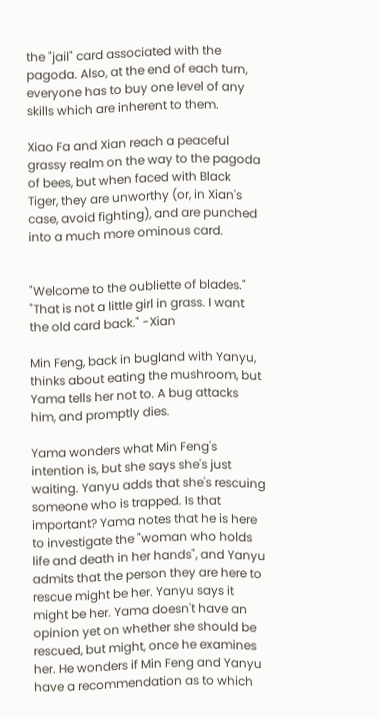the "jail" card associated with the pagoda. Also, at the end of each turn, everyone has to buy one level of any skills which are inherent to them.

Xiao Fa and Xian reach a peaceful grassy realm on the way to the pagoda of bees, but when faced with Black Tiger, they are unworthy (or, in Xian's case, avoid fighting), and are punched into a much more ominous card.


"Welcome to the oubliette of blades."
"That is not a little girl in grass. I want the old card back." -Xian

Min Feng, back in bugland with Yanyu, thinks about eating the mushroom, but Yama tells her not to. A bug attacks him, and promptly dies.

Yama wonders what Min Feng's intention is, but she says she's just waiting. Yanyu adds that she's rescuing someone who is trapped. Is that important? Yama notes that he is here to investigate the "woman who holds life and death in her hands", and Yanyu admits that the person they are here to rescue might be her. Yanyu says it might be her. Yama doesn't have an opinion yet on whether she should be rescued, but might, once he examines her. He wonders if Min Feng and Yanyu have a recommendation as to which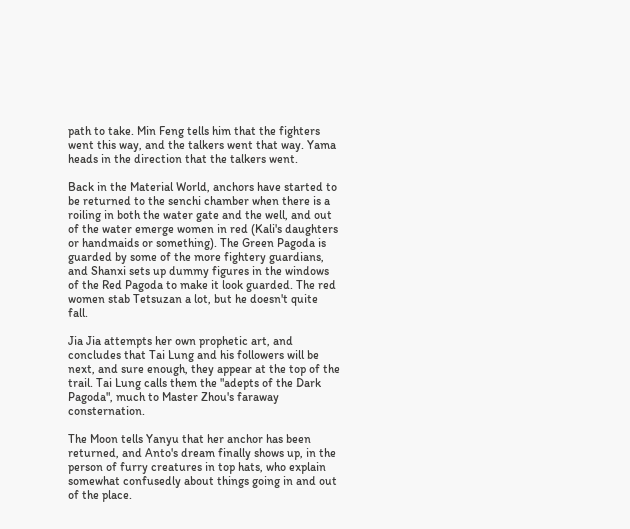path to take. Min Feng tells him that the fighters went this way, and the talkers went that way. Yama heads in the direction that the talkers went.

Back in the Material World, anchors have started to be returned to the senchi chamber when there is a roiling in both the water gate and the well, and out of the water emerge women in red (Kali's daughters or handmaids or something). The Green Pagoda is guarded by some of the more fightery guardians, and Shanxi sets up dummy figures in the windows of the Red Pagoda to make it look guarded. The red women stab Tetsuzan a lot, but he doesn't quite fall.

Jia Jia attempts her own prophetic art, and concludes that Tai Lung and his followers will be next, and sure enough, they appear at the top of the trail. Tai Lung calls them the "adepts of the Dark Pagoda", much to Master Zhou's faraway consternation.

The Moon tells Yanyu that her anchor has been returned, and Anto's dream finally shows up, in the person of furry creatures in top hats, who explain somewhat confusedly about things going in and out of the place.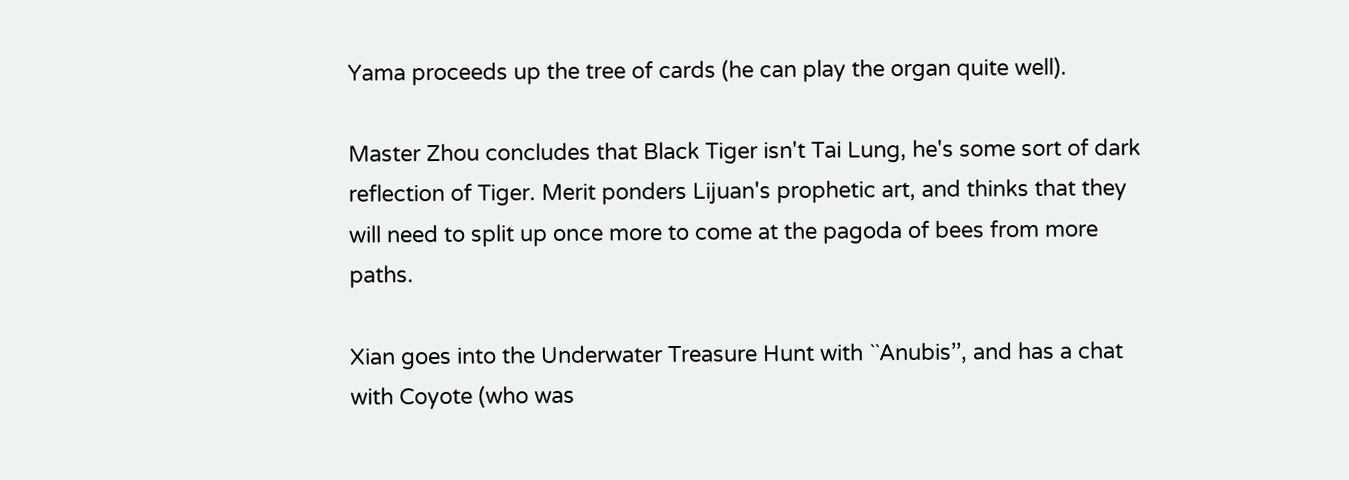Yama proceeds up the tree of cards (he can play the organ quite well).

Master Zhou concludes that Black Tiger isn't Tai Lung, he's some sort of dark reflection of Tiger. Merit ponders Lijuan's prophetic art, and thinks that they will need to split up once more to come at the pagoda of bees from more paths.

Xian goes into the Underwater Treasure Hunt with ``Anubis’’, and has a chat with Coyote (who was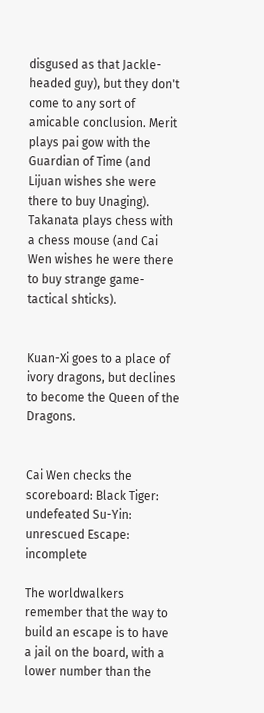disgused as that Jackle-headed guy), but they don't come to any sort of amicable conclusion. Merit plays pai gow with the Guardian of Time (and Lijuan wishes she were there to buy Unaging). Takanata plays chess with a chess mouse (and Cai Wen wishes he were there to buy strange game-tactical shticks).


Kuan-Xi goes to a place of ivory dragons, but declines to become the Queen of the Dragons.


Cai Wen checks the scoreboard: Black Tiger: undefeated Su-Yin: unrescued Escape: incomplete

The worldwalkers remember that the way to build an escape is to have a jail on the board, with a lower number than the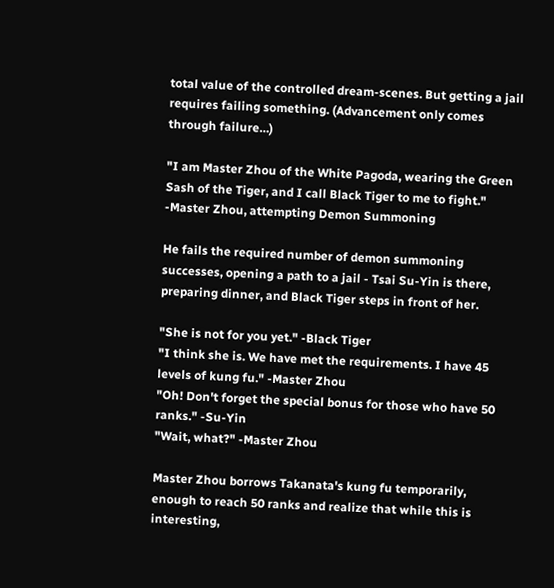total value of the controlled dream-scenes. But getting a jail requires failing something. (Advancement only comes through failure…)

"I am Master Zhou of the White Pagoda, wearing the Green Sash of the Tiger, and I call Black Tiger to me to fight." -Master Zhou, attempting Demon Summoning

He fails the required number of demon summoning successes, opening a path to a jail - Tsai Su-Yin is there, preparing dinner, and Black Tiger steps in front of her.

"She is not for you yet." -Black Tiger
"I think she is. We have met the requirements. I have 45 levels of kung fu." -Master Zhou
"Oh! Don't forget the special bonus for those who have 50 ranks." -Su-Yin
"Wait, what?" -Master Zhou

Master Zhou borrows Takanata's kung fu temporarily, enough to reach 50 ranks and realize that while this is interesting,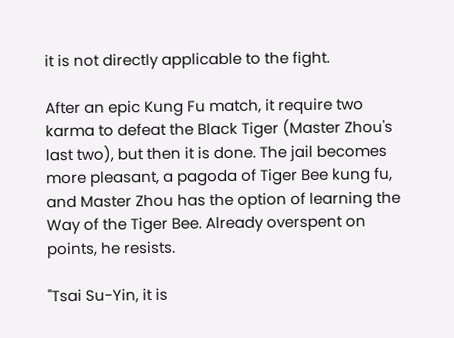it is not directly applicable to the fight.

After an epic Kung Fu match, it require two karma to defeat the Black Tiger (Master Zhou's last two), but then it is done. The jail becomes more pleasant, a pagoda of Tiger Bee kung fu, and Master Zhou has the option of learning the Way of the Tiger Bee. Already overspent on points, he resists.

"Tsai Su-Yin, it is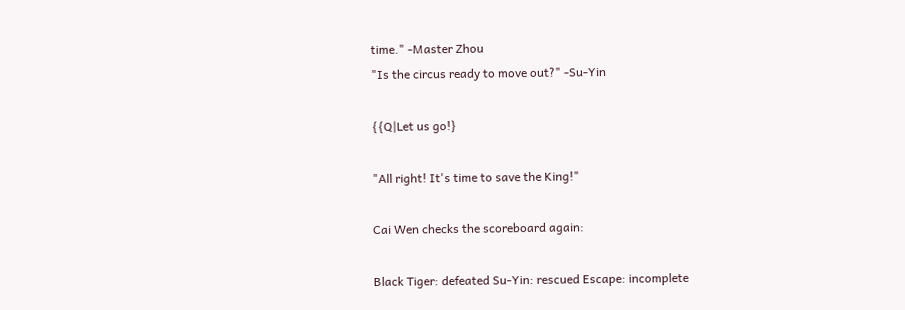time." -Master Zhou
"Is the circus ready to move out?" -Su-Yin

{{Q|Let us go!}

"All right! It's time to save the King!"

Cai Wen checks the scoreboard again:

Black Tiger: defeated Su-Yin: rescued Escape: incomplete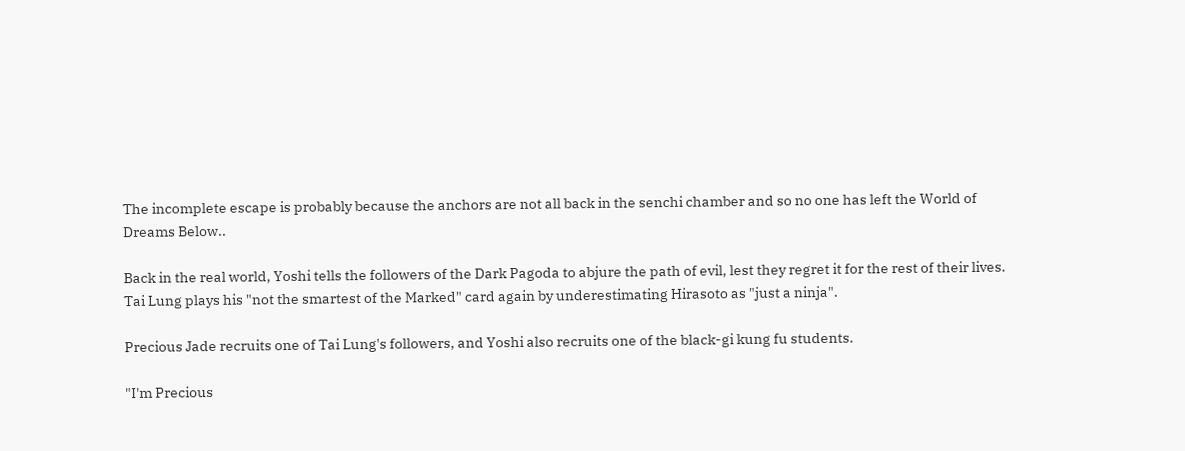The incomplete escape is probably because the anchors are not all back in the senchi chamber and so no one has left the World of Dreams Below..

Back in the real world, Yoshi tells the followers of the Dark Pagoda to abjure the path of evil, lest they regret it for the rest of their lives. Tai Lung plays his "not the smartest of the Marked" card again by underestimating Hirasoto as "just a ninja".

Precious Jade recruits one of Tai Lung's followers, and Yoshi also recruits one of the black-gi kung fu students.

"I'm Precious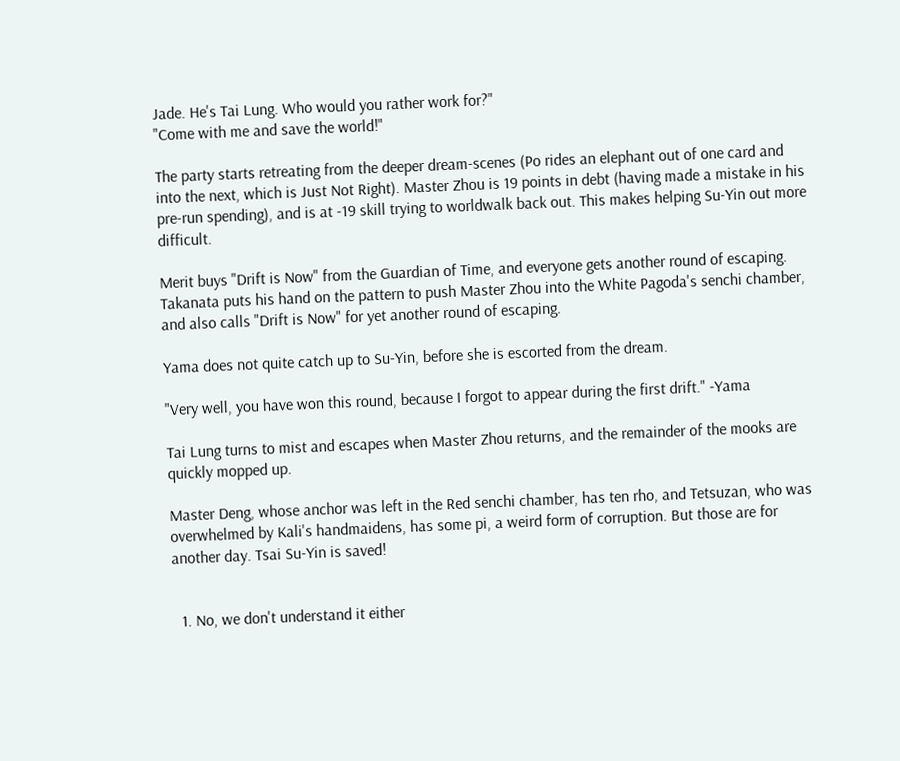Jade. He's Tai Lung. Who would you rather work for?"
"Come with me and save the world!"

The party starts retreating from the deeper dream-scenes (Po rides an elephant out of one card and into the next, which is Just Not Right). Master Zhou is 19 points in debt (having made a mistake in his pre-run spending), and is at -19 skill trying to worldwalk back out. This makes helping Su-Yin out more difficult.

Merit buys "Drift is Now" from the Guardian of Time, and everyone gets another round of escaping. Takanata puts his hand on the pattern to push Master Zhou into the White Pagoda's senchi chamber, and also calls "Drift is Now" for yet another round of escaping.

Yama does not quite catch up to Su-Yin, before she is escorted from the dream.

"Very well, you have won this round, because I forgot to appear during the first drift." -Yama

Tai Lung turns to mist and escapes when Master Zhou returns, and the remainder of the mooks are quickly mopped up.

Master Deng, whose anchor was left in the Red senchi chamber, has ten rho, and Tetsuzan, who was overwhelmed by Kali's handmaidens, has some pi, a weird form of corruption. But those are for another day. Tsai Su-Yin is saved!


  1. No, we don't understand it either